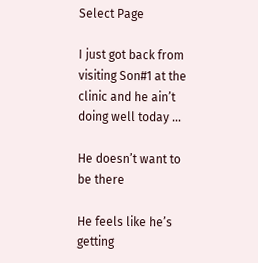Select Page

I just got back from visiting Son#1 at the clinic and he ain’t doing well today …

He doesn’t want to be there

He feels like he’s getting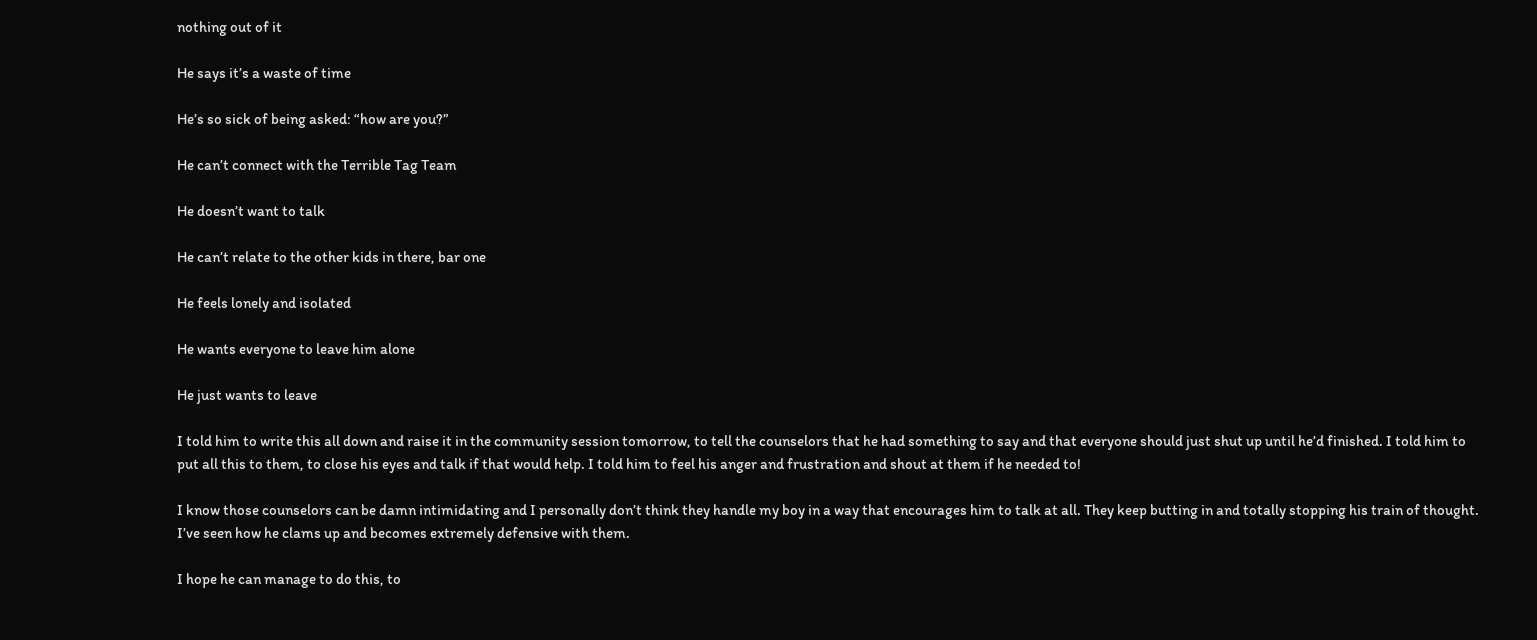nothing out of it

He says it’s a waste of time

He’s so sick of being asked: “how are you?”

He can’t connect with the Terrible Tag Team

He doesn’t want to talk

He can’t relate to the other kids in there, bar one

He feels lonely and isolated

He wants everyone to leave him alone

He just wants to leave

I told him to write this all down and raise it in the community session tomorrow, to tell the counselors that he had something to say and that everyone should just shut up until he’d finished. I told him to put all this to them, to close his eyes and talk if that would help. I told him to feel his anger and frustration and shout at them if he needed to!

I know those counselors can be damn intimidating and I personally don’t think they handle my boy in a way that encourages him to talk at all. They keep butting in and totally stopping his train of thought. I’ve seen how he clams up and becomes extremely defensive with them.

I hope he can manage to do this, to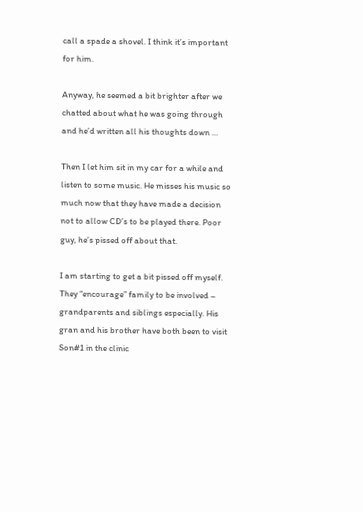call a spade a shovel. I think it’s important for him.

Anyway, he seemed a bit brighter after we chatted about what he was going through and he’d written all his thoughts down …

Then I let him sit in my car for a while and listen to some music. He misses his music so much now that they have made a decision not to allow CD’s to be played there. Poor guy, he’s pissed off about that.

I am starting to get a bit pissed off myself. They “encourage” family to be involved – grandparents and siblings especially. His gran and his brother have both been to visit Son#1 in the clinic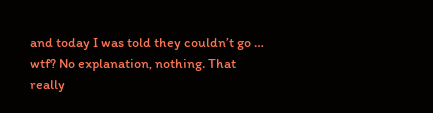and today I was told they couldn’t go … wtf? No explanation, nothing. That really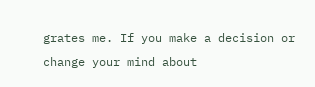grates me. If you make a decision or change your mind about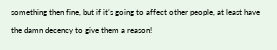something then fine, but if it’s going to affect other people, at least have the damn decency to give them a reason!